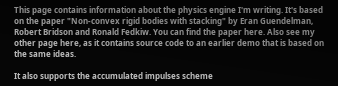This page contains information about the physics engine I'm writing. It's based on the paper "Non-convex rigid bodies with stacking" by Eran Guendelman, Robert Bridson and Ronald Fedkiw. You can find the paper here. Also see my other page here, as it contains source code to an earlier demo that is based on the same ideas.

It also supports the accumulated impulses scheme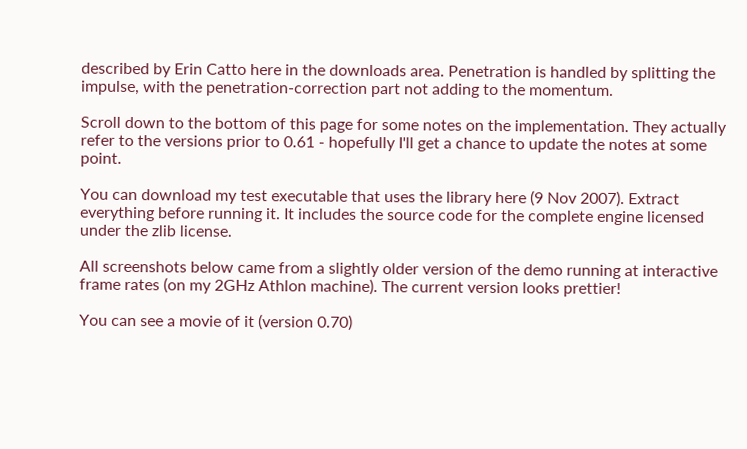described by Erin Catto here in the downloads area. Penetration is handled by splitting the impulse, with the penetration-correction part not adding to the momentum.

Scroll down to the bottom of this page for some notes on the implementation. They actually refer to the versions prior to 0.61 - hopefully I'll get a chance to update the notes at some point.

You can download my test executable that uses the library here (9 Nov 2007). Extract everything before running it. It includes the source code for the complete engine licensed under the zlib license.

All screenshots below came from a slightly older version of the demo running at interactive frame rates (on my 2GHz Athlon machine). The current version looks prettier!

You can see a movie of it (version 0.70)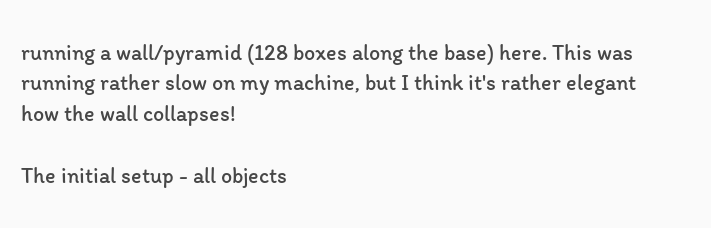running a wall/pyramid (128 boxes along the base) here. This was running rather slow on my machine, but I think it's rather elegant how the wall collapses!

The initial setup - all objects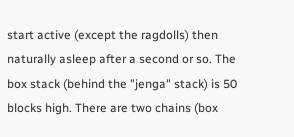start active (except the ragdolls) then naturally asleep after a second or so. The box stack (behind the "jenga" stack) is 50 blocks high. There are two chains (box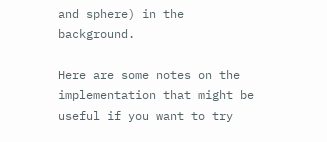and sphere) in the background.

Here are some notes on the implementation that might be useful if you want to try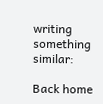writing something similar:

Back home